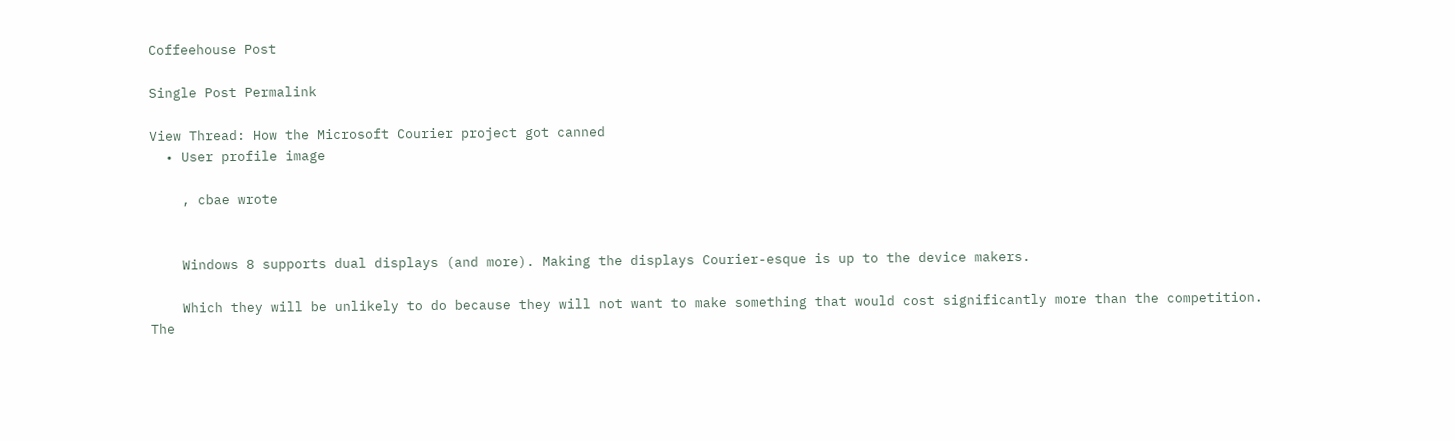Coffeehouse Post

Single Post Permalink

View Thread: How the Microsoft Courier project got canned
  • User profile image

    , cbae wrote


    Windows 8 supports dual displays (and more). Making the displays Courier-esque is up to the device makers.

    Which they will be unlikely to do because they will not want to make something that would cost significantly more than the competition. The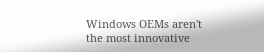Windows OEMs aren't the most innovative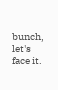bunch, let's face it.